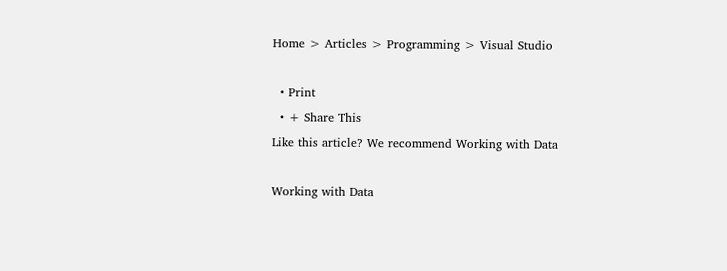Home > Articles > Programming > Visual Studio

  • Print
  • + Share This
Like this article? We recommend Working with Data

Working with Data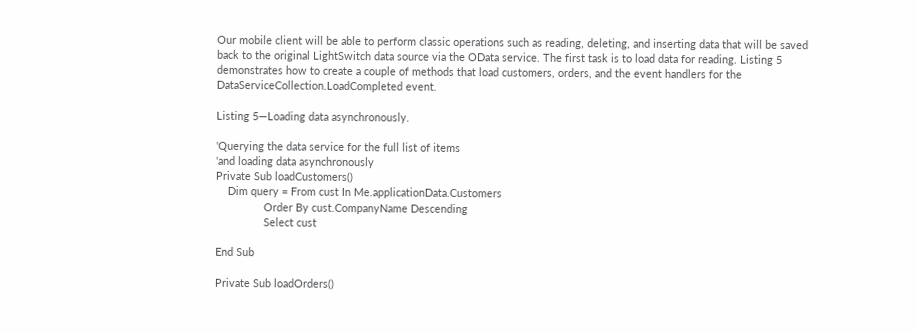Our mobile client will be able to perform classic operations such as reading, deleting, and inserting data that will be saved back to the original LightSwitch data source via the OData service. The first task is to load data for reading. Listing 5 demonstrates how to create a couple of methods that load customers, orders, and the event handlers for the DataServiceCollection.LoadCompleted event.

Listing 5—Loading data asynchronously.

'Querying the data service for the full list of items
'and loading data asynchronously
Private Sub loadCustomers()
    Dim query = From cust In Me.applicationData.Customers
                Order By cust.CompanyName Descending
                Select cust

End Sub

Private Sub loadOrders()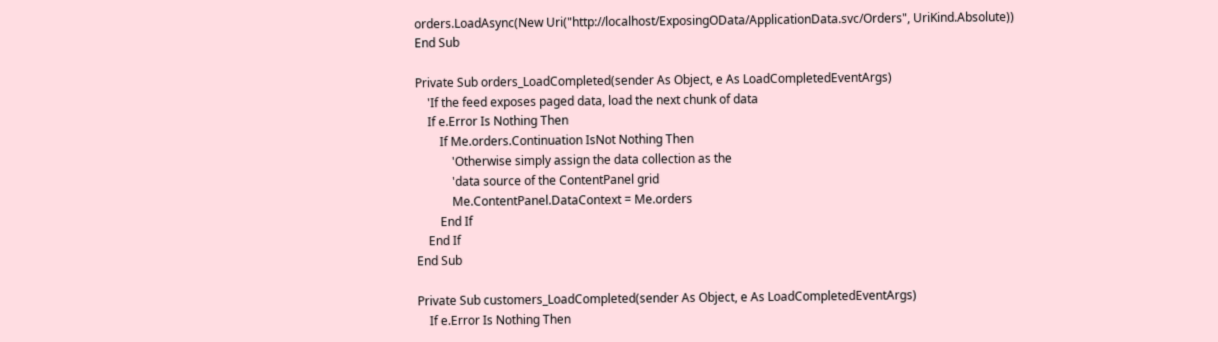orders.LoadAsync(New Uri("http://localhost/ExposingOData/ApplicationData.svc/Orders", UriKind.Absolute))
End Sub

Private Sub orders_LoadCompleted(sender As Object, e As LoadCompletedEventArgs)
    'If the feed exposes paged data, load the next chunk of data
    If e.Error Is Nothing Then
        If Me.orders.Continuation IsNot Nothing Then
            'Otherwise simply assign the data collection as the
            'data source of the ContentPanel grid
            Me.ContentPanel.DataContext = Me.orders
        End If
    End If
End Sub

Private Sub customers_LoadCompleted(sender As Object, e As LoadCompletedEventArgs)
    If e.Error Is Nothing Then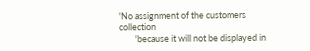'No assignment of the customers collection
        'because it will not be displayed in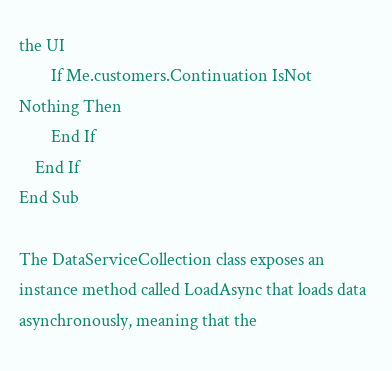the UI
        If Me.customers.Continuation IsNot Nothing Then
        End If
    End If
End Sub

The DataServiceCollection class exposes an instance method called LoadAsync that loads data asynchronously, meaning that the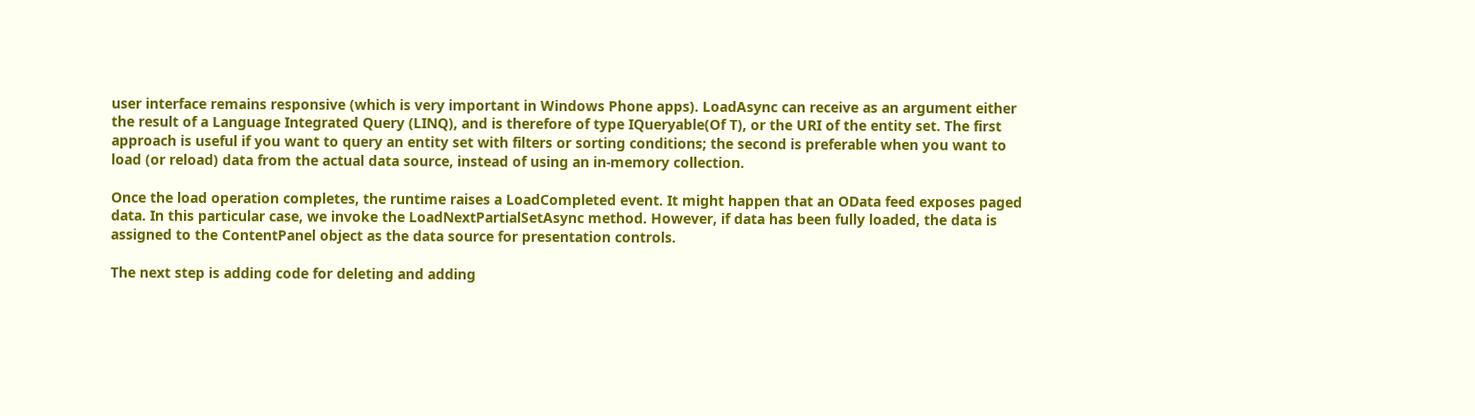user interface remains responsive (which is very important in Windows Phone apps). LoadAsync can receive as an argument either the result of a Language Integrated Query (LINQ), and is therefore of type IQueryable(Of T), or the URI of the entity set. The first approach is useful if you want to query an entity set with filters or sorting conditions; the second is preferable when you want to load (or reload) data from the actual data source, instead of using an in-memory collection.

Once the load operation completes, the runtime raises a LoadCompleted event. It might happen that an OData feed exposes paged data. In this particular case, we invoke the LoadNextPartialSetAsync method. However, if data has been fully loaded, the data is assigned to the ContentPanel object as the data source for presentation controls.

The next step is adding code for deleting and adding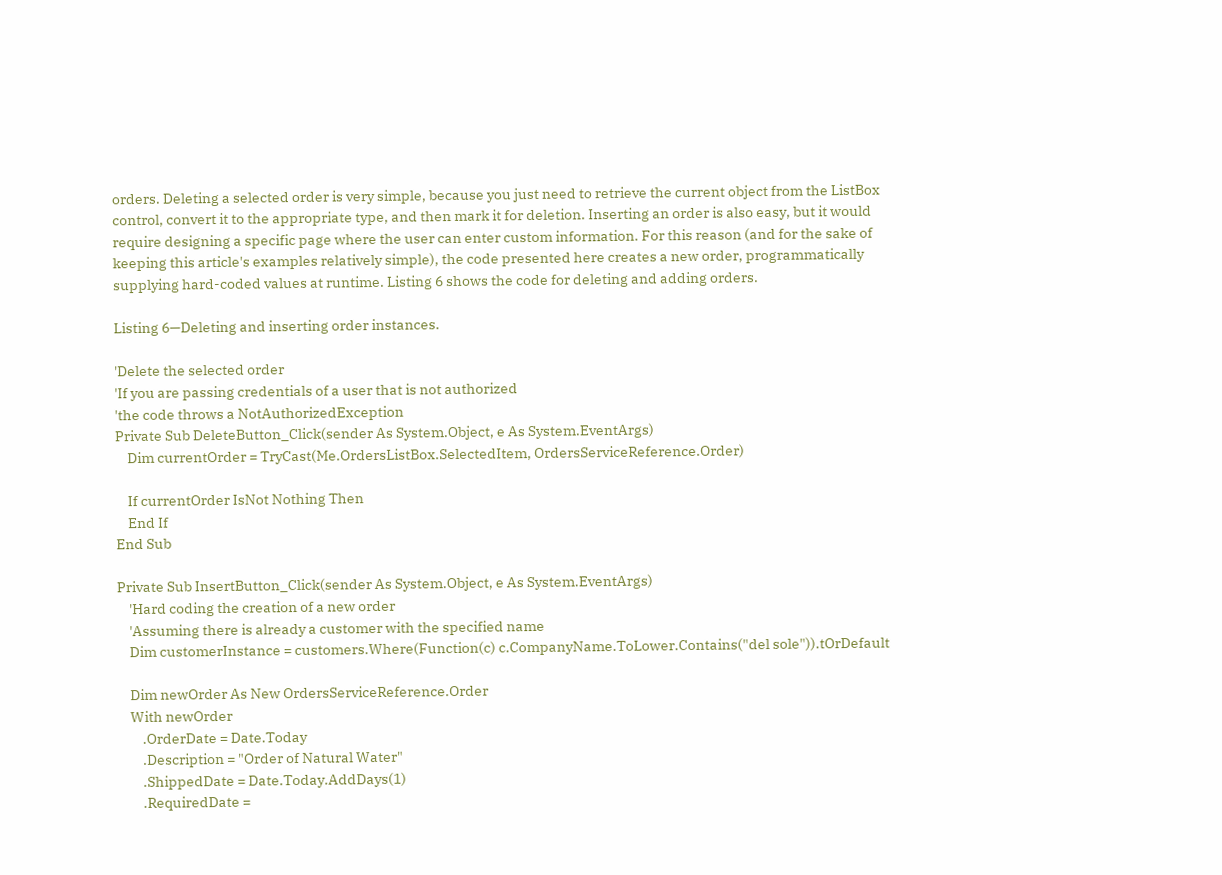orders. Deleting a selected order is very simple, because you just need to retrieve the current object from the ListBox control, convert it to the appropriate type, and then mark it for deletion. Inserting an order is also easy, but it would require designing a specific page where the user can enter custom information. For this reason (and for the sake of keeping this article's examples relatively simple), the code presented here creates a new order, programmatically supplying hard-coded values at runtime. Listing 6 shows the code for deleting and adding orders.

Listing 6—Deleting and inserting order instances.

'Delete the selected order
'If you are passing credentials of a user that is not authorized
'the code throws a NotAuthorizedException
Private Sub DeleteButton_Click(sender As System.Object, e As System.EventArgs)
    Dim currentOrder = TryCast(Me.OrdersListBox.SelectedItem, OrdersServiceReference.Order)

    If currentOrder IsNot Nothing Then
    End If
End Sub

Private Sub InsertButton_Click(sender As System.Object, e As System.EventArgs)
    'Hard coding the creation of a new order
    'Assuming there is already a customer with the specified name
    Dim customerInstance = customers.Where(Function(c) c.CompanyName.ToLower.Contains("del sole")).tOrDefault

    Dim newOrder As New OrdersServiceReference.Order
    With newOrder
        .OrderDate = Date.Today
        .Description = "Order of Natural Water"
        .ShippedDate = Date.Today.AddDays(1)
        .RequiredDate =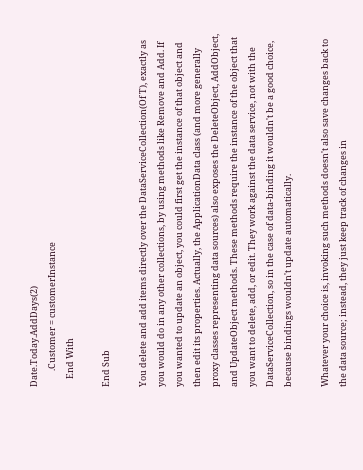Date.Today.AddDays(2)
        .Customer = customerInstance
    End With

End Sub

You delete and add items directly over the DataServiceCollection(Of T), exactly as you would do in any other collections, by using methods like Remove and Add. If you wanted to update an object, you could first get the instance of that object and then edit its properties. Actually, the ApplicationData class (and more generally proxy classes representing data sources) also exposes the DeleteObject, AddObject, and UpdateObject methods. These methods require the instance of the object that you want to delete, add, or edit. They work against the data service, not with the DataServiceCollection, so in the case of data-binding it wouldn't be a good choice, because bindings wouldn't update automatically.

Whatever your choice is, invoking such methods doesn't also save changes back to the data source; instead, they just keep track of changes in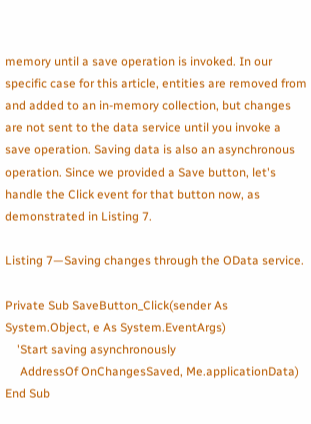memory until a save operation is invoked. In our specific case for this article, entities are removed from and added to an in-memory collection, but changes are not sent to the data service until you invoke a save operation. Saving data is also an asynchronous operation. Since we provided a Save button, let's handle the Click event for that button now, as demonstrated in Listing 7.

Listing 7—Saving changes through the OData service.

Private Sub SaveButton_Click(sender As System.Object, e As System.EventArgs)
    'Start saving asynchronously
     AddressOf OnChangesSaved, Me.applicationData)
End Sub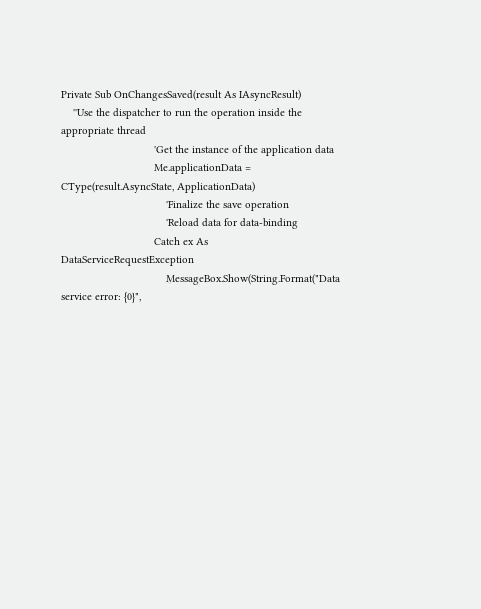Private Sub OnChangesSaved(result As IAsyncResult)
    ''Use the dispatcher to run the operation inside the appropriate thread
                               'Get the instance of the application data
                               Me.applicationData = CType(result.AsyncState, ApplicationData)
                                   'Finalize the save operation
                                   'Reload data for data-binding
                               Catch ex As DataServiceRequestException
                                   MessageBox.Show(String.Format("Data service error: {0}",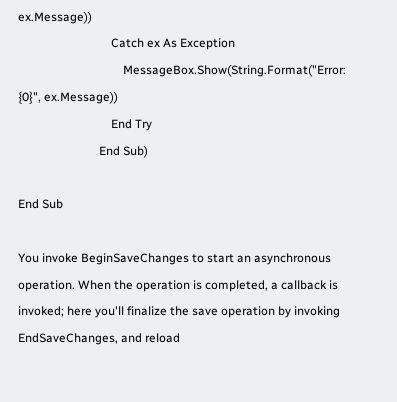ex.Message))
                               Catch ex As Exception
                                   MessageBox.Show(String.Format("Error: {0}", ex.Message))
                               End Try
                           End Sub)

End Sub

You invoke BeginSaveChanges to start an asynchronous operation. When the operation is completed, a callback is invoked; here you'll finalize the save operation by invoking EndSaveChanges, and reload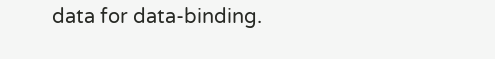data for data-binding.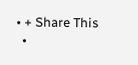• + Share This
  •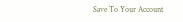Save To Your Account